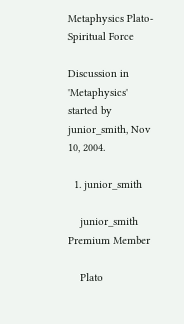Metaphysics Plato- Spiritual Force

Discussion in 'Metaphysics' started by junior_smith, Nov 10, 2004.

  1. junior_smith

    junior_smith Premium Member

    Plato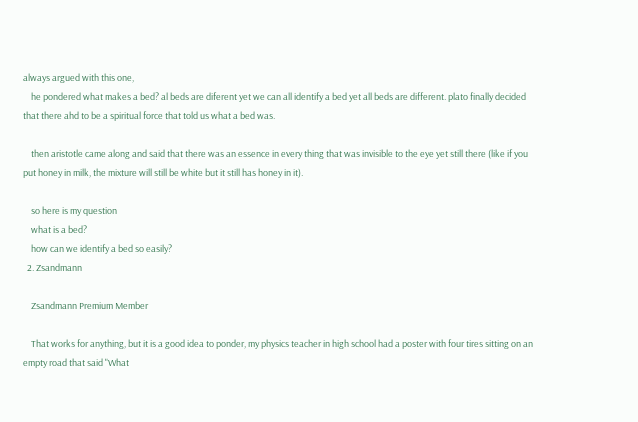always argued with this one,
    he pondered what makes a bed? al beds are diferent yet we can all identify a bed yet all beds are different. plato finally decided that there ahd to be a spiritual force that told us what a bed was.

    then aristotle came along and said that there was an essence in every thing that was invisible to the eye yet still there (like if you put honey in milk, the mixture will still be white but it still has honey in it).

    so here is my question
    what is a bed?
    how can we identify a bed so easily?
  2. Zsandmann

    Zsandmann Premium Member

    That works for anything, but it is a good idea to ponder, my physics teacher in high school had a poster with four tires sitting on an empty road that said "What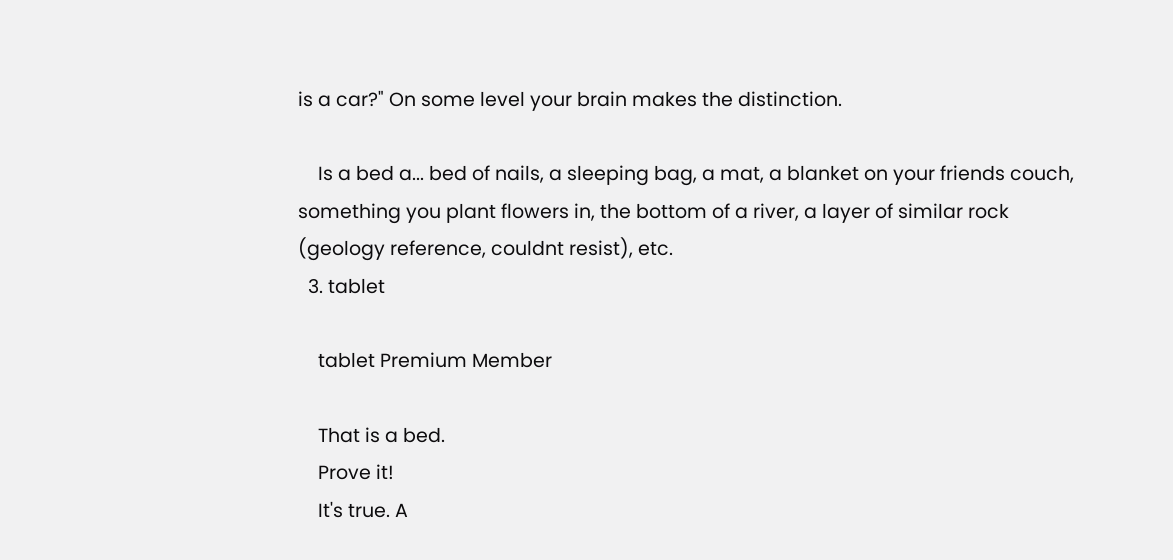is a car?" On some level your brain makes the distinction.

    Is a bed a... bed of nails, a sleeping bag, a mat, a blanket on your friends couch, something you plant flowers in, the bottom of a river, a layer of similar rock (geology reference, couldnt resist), etc.
  3. tablet

    tablet Premium Member

    That is a bed.
    Prove it!
    It's true. A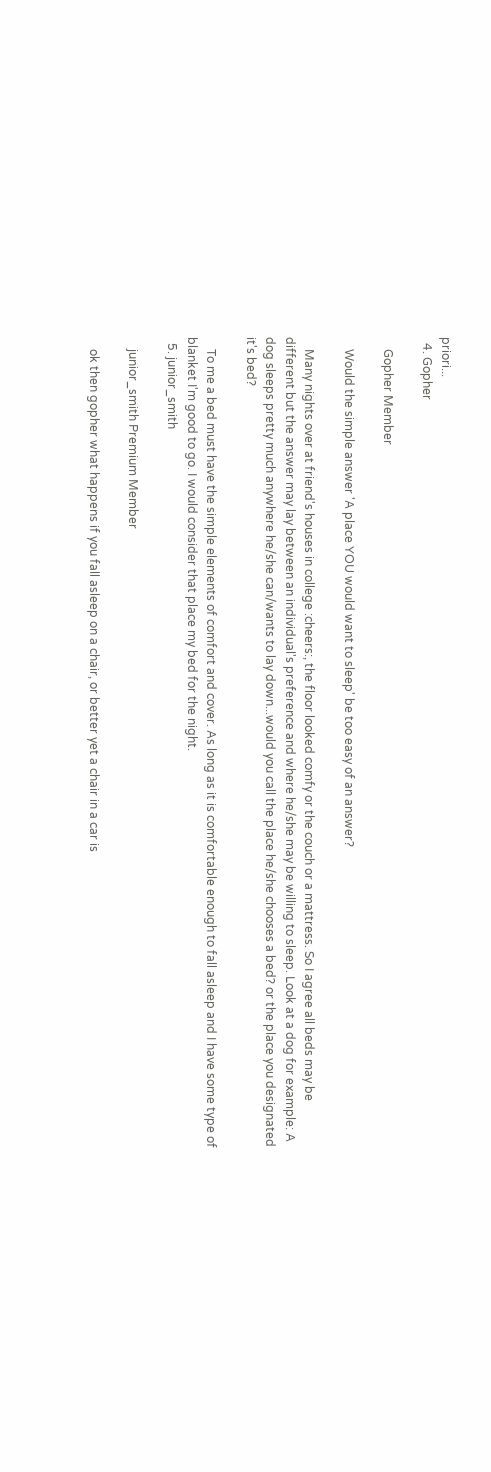priori...
  4. Gopher

    Gopher Member

    Would the simple answer 'A place YOU would want to sleep' be too easy of an answer?

    Many nights over at friend's houses in college :cheers:, the floor looked comfy or the couch or a mattress. So I agree all beds may be different but the answer may lay between an individual's preference and where he/she may be willing to sleep. Look at a dog for example: A dog sleeps pretty much anywhere he/she can/wants to lay down...would you call the place he/she chooses a bed? or the place you designated it's bed?

    To me a bed must have the simple elements of comfort and cover. As long as it is comfortable enough to fall asleep and I have some type of blanket I'm good to go. I would consider that place my bed for the night.
  5. junior_smith

    junior_smith Premium Member

    ok then gopher what happens if you fall asleep on a chair, or better yet a chair in a car is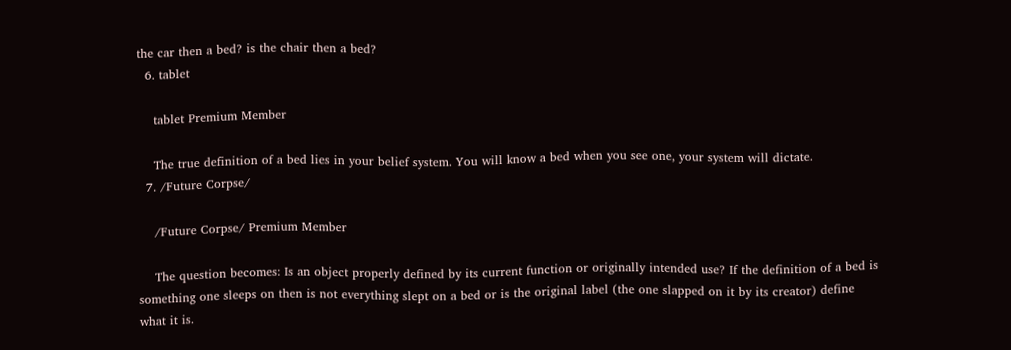the car then a bed? is the chair then a bed?
  6. tablet

    tablet Premium Member

    The true definition of a bed lies in your belief system. You will know a bed when you see one, your system will dictate.
  7. /Future Corpse/

    /Future Corpse/ Premium Member

    The question becomes: Is an object properly defined by its current function or originally intended use? If the definition of a bed is something one sleeps on then is not everything slept on a bed or is the original label (the one slapped on it by its creator) define what it is.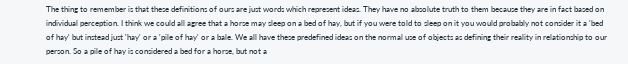The thing to remember is that these definitions of ours are just words which represent ideas. They have no absolute truth to them because they are in fact based on individual perception. I think we could all agree that a horse may sleep on a bed of hay, but if you were told to sleep on it you would probably not consider it a 'bed of hay' but instead just 'hay' or a 'pile of hay' or a bale. We all have these predefined ideas on the normal use of objects as defining their reality in relationship to our person. So a pile of hay is considered a bed for a horse, but not a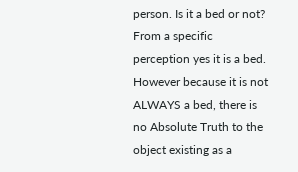person. Is it a bed or not? From a specific perception yes it is a bed. However because it is not ALWAYS a bed, there is no Absolute Truth to the object existing as a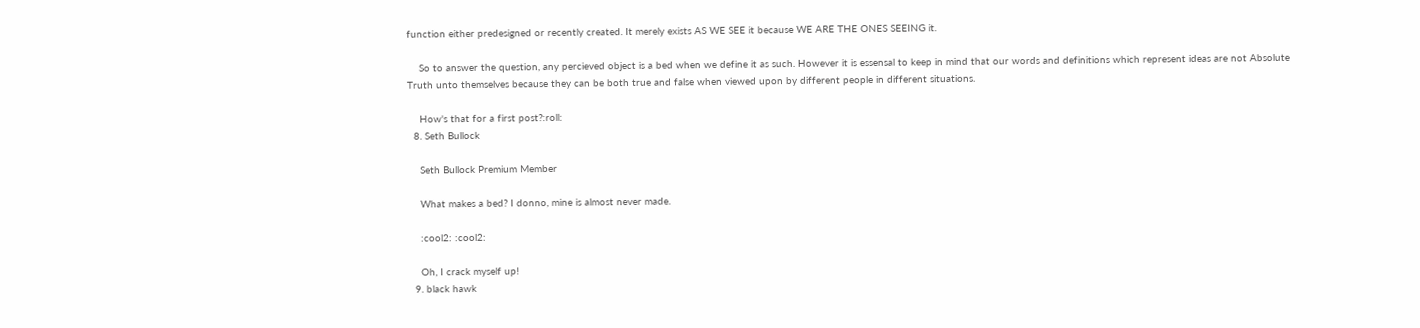function either predesigned or recently created. It merely exists AS WE SEE it because WE ARE THE ONES SEEING it.

    So to answer the question, any percieved object is a bed when we define it as such. However it is essensal to keep in mind that our words and definitions which represent ideas are not Absolute Truth unto themselves because they can be both true and false when viewed upon by different people in different situations.

    How's that for a first post?:roll:
  8. Seth Bullock

    Seth Bullock Premium Member

    What makes a bed? I donno, mine is almost never made.

    :cool2: :cool2:

    Oh, I crack myself up!
  9. black hawk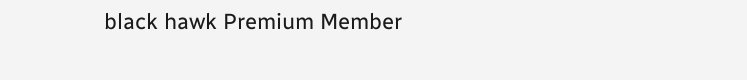black hawk Premium Member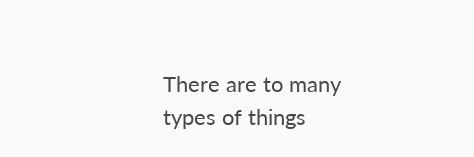There are to many types of things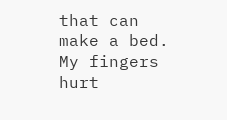that can make a bed. My fingers hurt